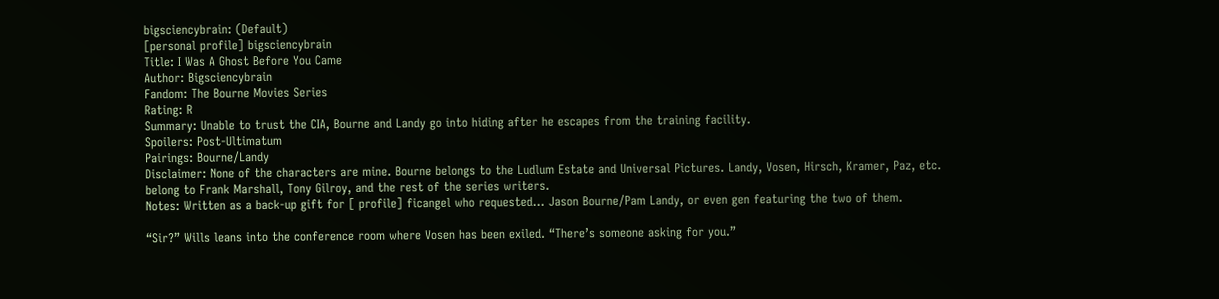bigsciencybrain: (Default)
[personal profile] bigsciencybrain
Title: I Was A Ghost Before You Came
Author: Bigsciencybrain
Fandom: The Bourne Movies Series
Rating: R
Summary: Unable to trust the CIA, Bourne and Landy go into hiding after he escapes from the training facility.
Spoilers: Post-Ultimatum
Pairings: Bourne/Landy
Disclaimer: None of the characters are mine. Bourne belongs to the Ludlum Estate and Universal Pictures. Landy, Vosen, Hirsch, Kramer, Paz, etc. belong to Frank Marshall, Tony Gilroy, and the rest of the series writers.
Notes: Written as a back-up gift for [ profile] ficangel who requested... Jason Bourne/Pam Landy, or even gen featuring the two of them.

“Sir?” Wills leans into the conference room where Vosen has been exiled. “There’s someone asking for you.”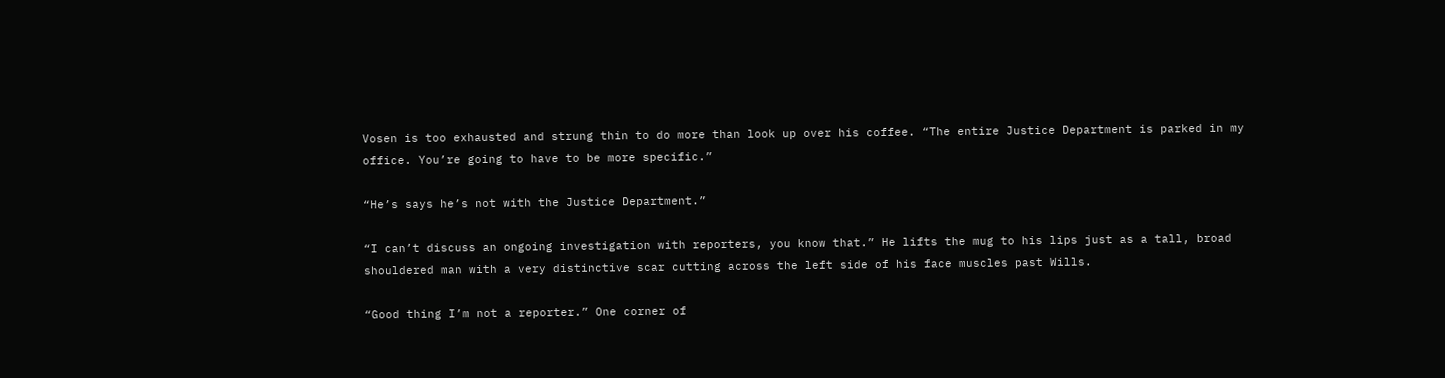Vosen is too exhausted and strung thin to do more than look up over his coffee. “The entire Justice Department is parked in my office. You’re going to have to be more specific.”

“He’s says he’s not with the Justice Department.”

“I can’t discuss an ongoing investigation with reporters, you know that.” He lifts the mug to his lips just as a tall, broad shouldered man with a very distinctive scar cutting across the left side of his face muscles past Wills.

“Good thing I’m not a reporter.” One corner of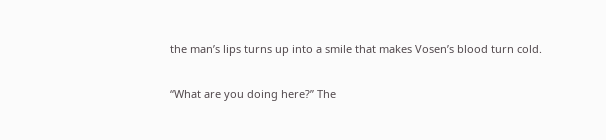the man’s lips turns up into a smile that makes Vosen’s blood turn cold.

“What are you doing here?” The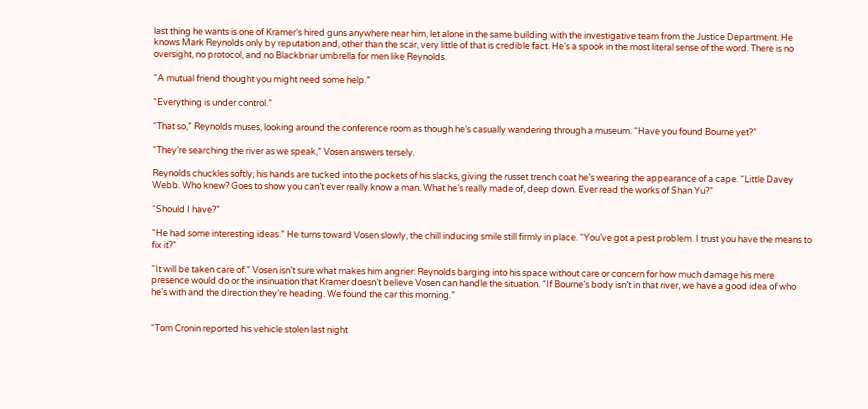last thing he wants is one of Kramer’s hired guns anywhere near him, let alone in the same building with the investigative team from the Justice Department. He knows Mark Reynolds only by reputation and, other than the scar, very little of that is credible fact. He’s a spook in the most literal sense of the word. There is no oversight, no protocol, and no Blackbriar umbrella for men like Reynolds.

“A mutual friend thought you might need some help.”

“Everything is under control.”

“That so,” Reynolds muses, looking around the conference room as though he’s casually wandering through a museum. “Have you found Bourne yet?”

“They’re searching the river as we speak,” Vosen answers tersely.

Reynolds chuckles softly; his hands are tucked into the pockets of his slacks, giving the russet trench coat he’s wearing the appearance of a cape. “Little Davey Webb. Who knew? Goes to show you can’t ever really know a man. What he’s really made of, deep down. Ever read the works of Shan Yu?”

“Should I have?”

“He had some interesting ideas.” He turns toward Vosen slowly, the chill inducing smile still firmly in place. “You’ve got a pest problem. I trust you have the means to fix it?”

“It will be taken care of.” Vosen isn’t sure what makes him angrier: Reynolds barging into his space without care or concern for how much damage his mere presence would do or the insinuation that Kramer doesn’t believe Vosen can handle the situation. “If Bourne’s body isn’t in that river, we have a good idea of who he’s with and the direction they’re heading. We found the car this morning.”


“Tom Cronin reported his vehicle stolen last night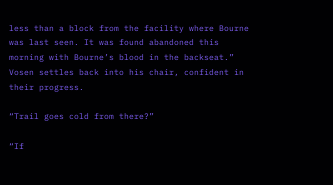less than a block from the facility where Bourne was last seen. It was found abandoned this morning with Bourne’s blood in the backseat.” Vosen settles back into his chair, confident in their progress.

“Trail goes cold from there?”

“If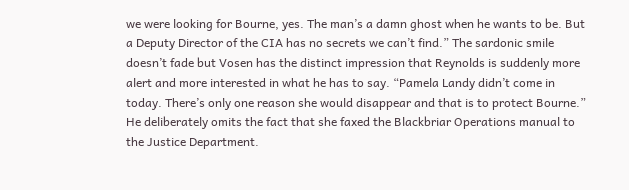we were looking for Bourne, yes. The man’s a damn ghost when he wants to be. But a Deputy Director of the CIA has no secrets we can’t find.” The sardonic smile doesn’t fade but Vosen has the distinct impression that Reynolds is suddenly more alert and more interested in what he has to say. “Pamela Landy didn’t come in today. There’s only one reason she would disappear and that is to protect Bourne.” He deliberately omits the fact that she faxed the Blackbriar Operations manual to the Justice Department.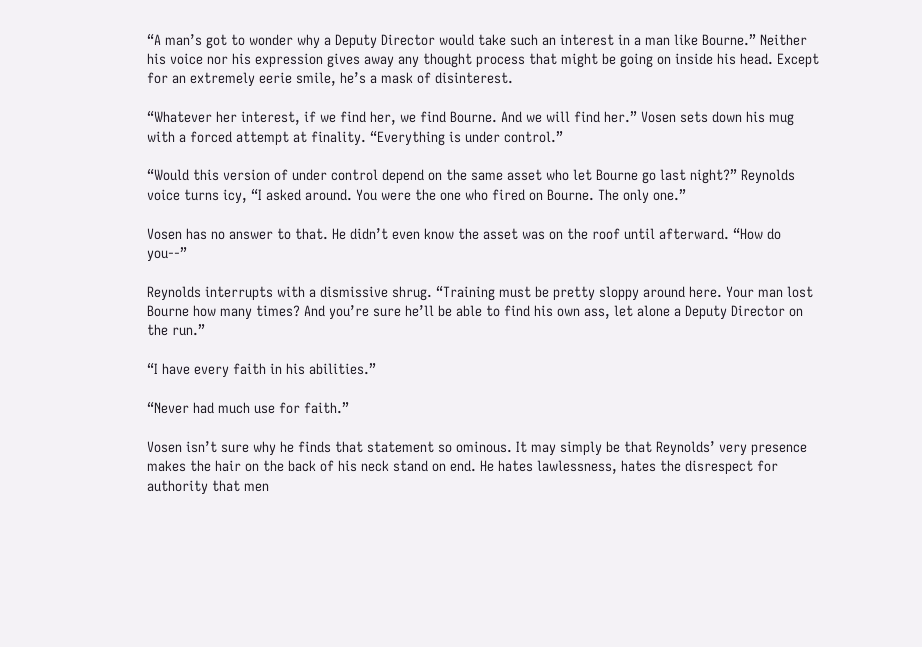“A man’s got to wonder why a Deputy Director would take such an interest in a man like Bourne.” Neither his voice nor his expression gives away any thought process that might be going on inside his head. Except for an extremely eerie smile, he’s a mask of disinterest.

“Whatever her interest, if we find her, we find Bourne. And we will find her.” Vosen sets down his mug with a forced attempt at finality. “Everything is under control.”

“Would this version of under control depend on the same asset who let Bourne go last night?” Reynolds voice turns icy, “I asked around. You were the one who fired on Bourne. The only one.”

Vosen has no answer to that. He didn’t even know the asset was on the roof until afterward. “How do you--”

Reynolds interrupts with a dismissive shrug. “Training must be pretty sloppy around here. Your man lost Bourne how many times? And you’re sure he’ll be able to find his own ass, let alone a Deputy Director on the run.”

“I have every faith in his abilities.”

“Never had much use for faith.”

Vosen isn’t sure why he finds that statement so ominous. It may simply be that Reynolds’ very presence makes the hair on the back of his neck stand on end. He hates lawlessness, hates the disrespect for authority that men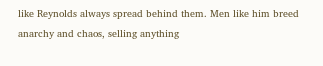like Reynolds always spread behind them. Men like him breed anarchy and chaos, selling anything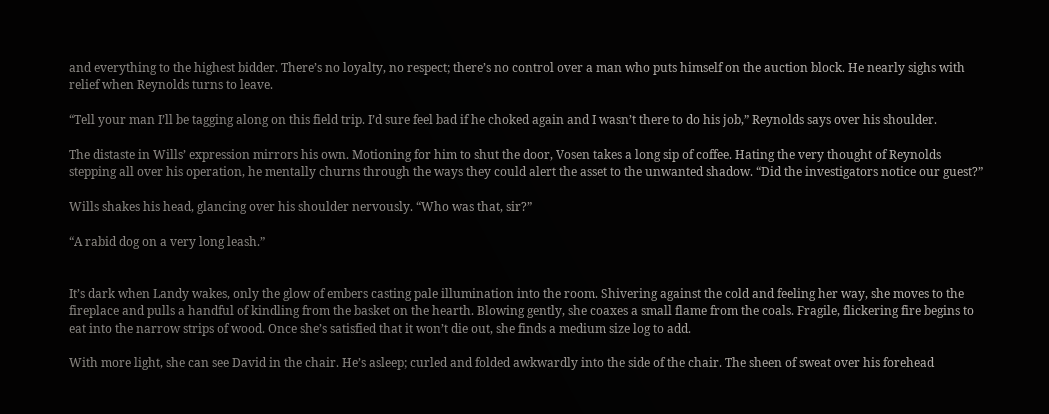and everything to the highest bidder. There’s no loyalty, no respect; there’s no control over a man who puts himself on the auction block. He nearly sighs with relief when Reynolds turns to leave.

“Tell your man I’ll be tagging along on this field trip. I’d sure feel bad if he choked again and I wasn’t there to do his job,” Reynolds says over his shoulder.

The distaste in Wills’ expression mirrors his own. Motioning for him to shut the door, Vosen takes a long sip of coffee. Hating the very thought of Reynolds stepping all over his operation, he mentally churns through the ways they could alert the asset to the unwanted shadow. “Did the investigators notice our guest?”

Wills shakes his head, glancing over his shoulder nervously. “Who was that, sir?”

“A rabid dog on a very long leash.”


It’s dark when Landy wakes, only the glow of embers casting pale illumination into the room. Shivering against the cold and feeling her way, she moves to the fireplace and pulls a handful of kindling from the basket on the hearth. Blowing gently, she coaxes a small flame from the coals. Fragile, flickering fire begins to eat into the narrow strips of wood. Once she’s satisfied that it won’t die out, she finds a medium size log to add.

With more light, she can see David in the chair. He’s asleep; curled and folded awkwardly into the side of the chair. The sheen of sweat over his forehead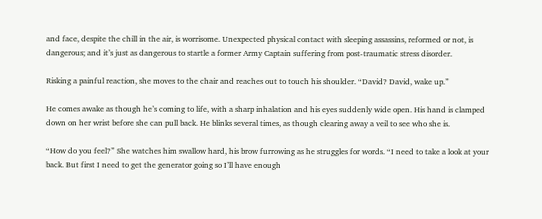and face, despite the chill in the air, is worrisome. Unexpected physical contact with sleeping assassins, reformed or not, is dangerous; and it’s just as dangerous to startle a former Army Captain suffering from post-traumatic stress disorder.

Risking a painful reaction, she moves to the chair and reaches out to touch his shoulder. “David? David, wake up.”

He comes awake as though he’s coming to life, with a sharp inhalation and his eyes suddenly wide open. His hand is clamped down on her wrist before she can pull back. He blinks several times, as though clearing away a veil to see who she is.

“How do you feel?” She watches him swallow hard, his brow furrowing as he struggles for words. “I need to take a look at your back. But first I need to get the generator going so I’ll have enough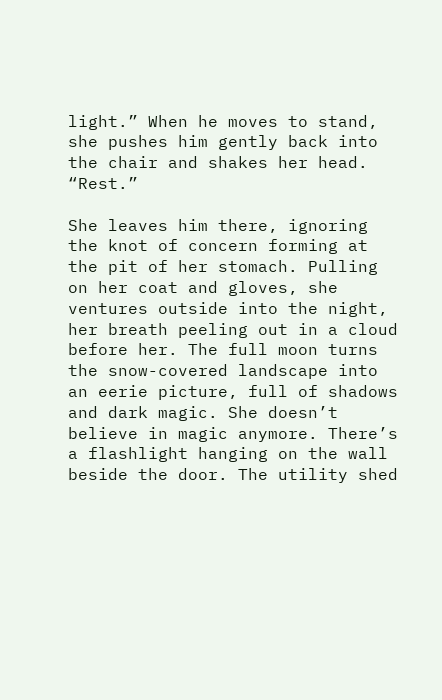light.” When he moves to stand, she pushes him gently back into the chair and shakes her head. “Rest.”

She leaves him there, ignoring the knot of concern forming at the pit of her stomach. Pulling on her coat and gloves, she ventures outside into the night, her breath peeling out in a cloud before her. The full moon turns the snow-covered landscape into an eerie picture, full of shadows and dark magic. She doesn’t believe in magic anymore. There’s a flashlight hanging on the wall beside the door. The utility shed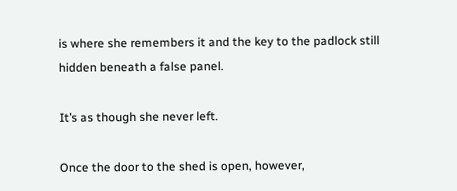is where she remembers it and the key to the padlock still hidden beneath a false panel.

It’s as though she never left.

Once the door to the shed is open, however,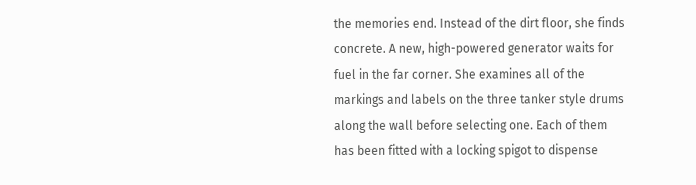the memories end. Instead of the dirt floor, she finds concrete. A new, high-powered generator waits for fuel in the far corner. She examines all of the markings and labels on the three tanker style drums along the wall before selecting one. Each of them has been fitted with a locking spigot to dispense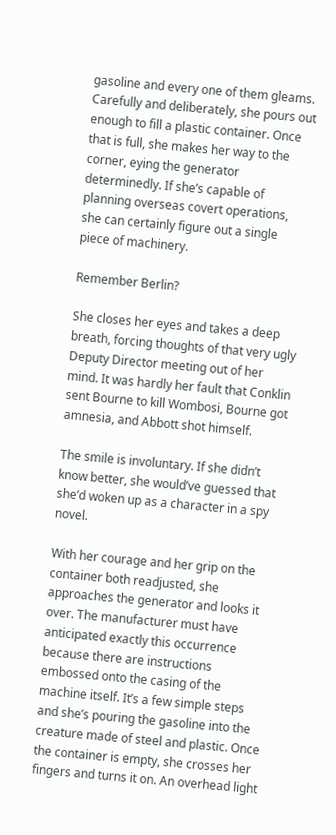gasoline and every one of them gleams. Carefully and deliberately, she pours out enough to fill a plastic container. Once that is full, she makes her way to the corner, eying the generator determinedly. If she’s capable of planning overseas covert operations, she can certainly figure out a single piece of machinery.

Remember Berlin?

She closes her eyes and takes a deep breath, forcing thoughts of that very ugly Deputy Director meeting out of her mind. It was hardly her fault that Conklin sent Bourne to kill Wombosi, Bourne got amnesia, and Abbott shot himself.

The smile is involuntary. If she didn’t know better, she would’ve guessed that she’d woken up as a character in a spy novel.

With her courage and her grip on the container both readjusted, she approaches the generator and looks it over. The manufacturer must have anticipated exactly this occurrence because there are instructions embossed onto the casing of the machine itself. It’s a few simple steps and she’s pouring the gasoline into the creature made of steel and plastic. Once the container is empty, she crosses her fingers and turns it on. An overhead light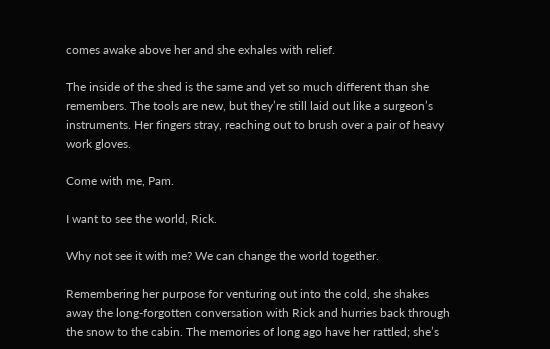comes awake above her and she exhales with relief.

The inside of the shed is the same and yet so much different than she remembers. The tools are new, but they’re still laid out like a surgeon’s instruments. Her fingers stray, reaching out to brush over a pair of heavy work gloves.

Come with me, Pam.

I want to see the world, Rick.

Why not see it with me? We can change the world together.

Remembering her purpose for venturing out into the cold, she shakes away the long-forgotten conversation with Rick and hurries back through the snow to the cabin. The memories of long ago have her rattled; she’s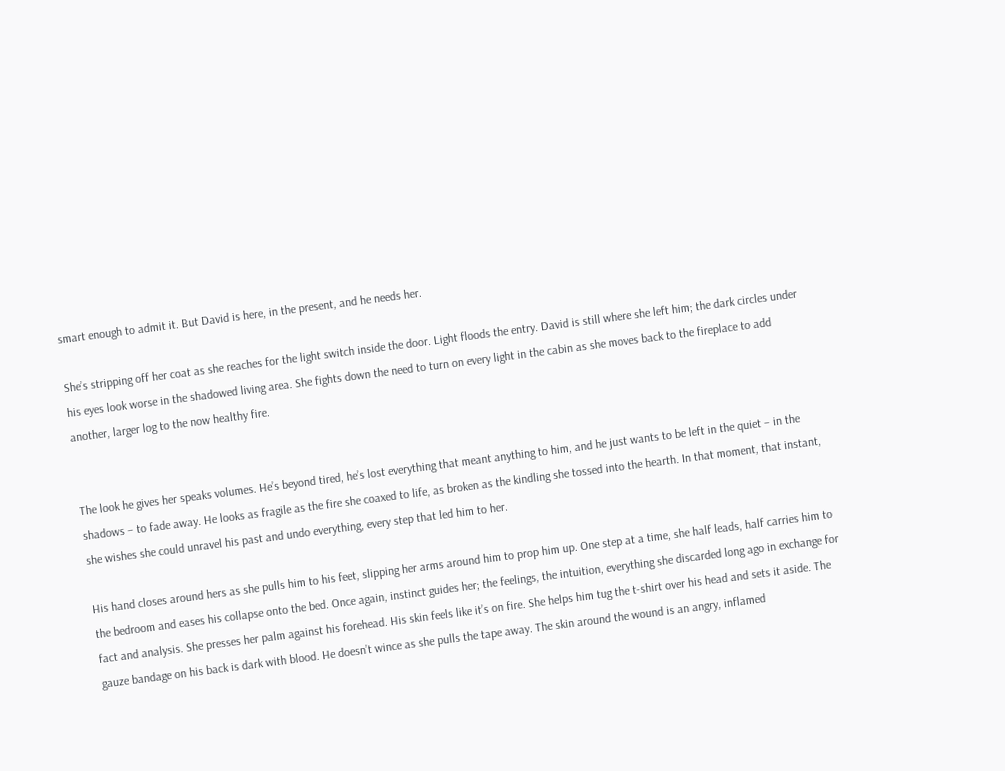smart enough to admit it. But David is here, in the present, and he needs her.

She’s stripping off her coat as she reaches for the light switch inside the door. Light floods the entry. David is still where she left him; the dark circles under his eyes look worse in the shadowed living area. She fights down the need to turn on every light in the cabin as she moves back to the fireplace to add another, larger log to the now healthy fire.


The look he gives her speaks volumes. He’s beyond tired, he’s lost everything that meant anything to him, and he just wants to be left in the quiet – in the shadows – to fade away. He looks as fragile as the fire she coaxed to life, as broken as the kindling she tossed into the hearth. In that moment, that instant, she wishes she could unravel his past and undo everything, every step that led him to her.

His hand closes around hers as she pulls him to his feet, slipping her arms around him to prop him up. One step at a time, she half leads, half carries him to the bedroom and eases his collapse onto the bed. Once again, instinct guides her; the feelings, the intuition, everything she discarded long ago in exchange for fact and analysis. She presses her palm against his forehead. His skin feels like it’s on fire. She helps him tug the t-shirt over his head and sets it aside. The gauze bandage on his back is dark with blood. He doesn’t wince as she pulls the tape away. The skin around the wound is an angry, inflamed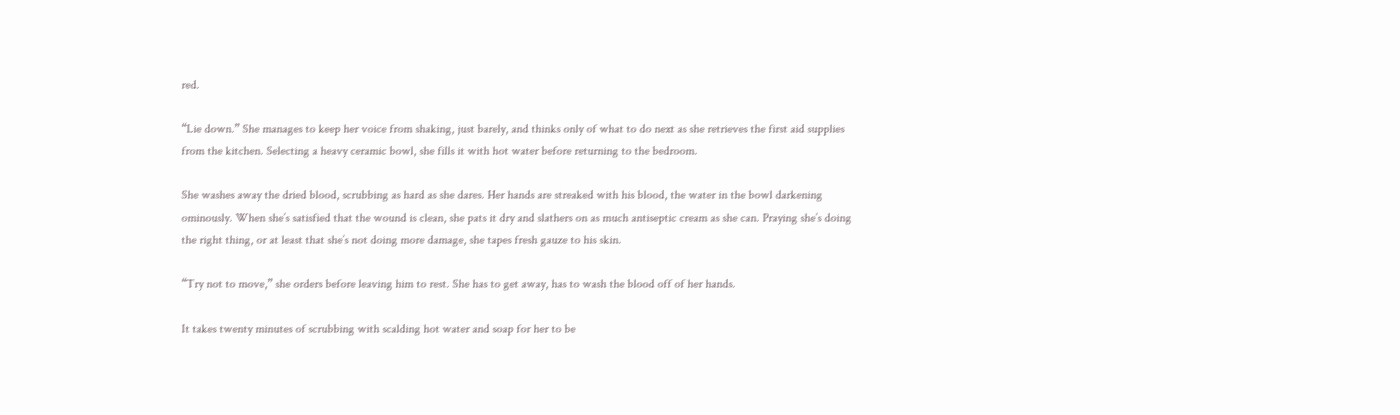red.

“Lie down.” She manages to keep her voice from shaking, just barely, and thinks only of what to do next as she retrieves the first aid supplies from the kitchen. Selecting a heavy ceramic bowl, she fills it with hot water before returning to the bedroom.

She washes away the dried blood, scrubbing as hard as she dares. Her hands are streaked with his blood, the water in the bowl darkening ominously. When she’s satisfied that the wound is clean, she pats it dry and slathers on as much antiseptic cream as she can. Praying she’s doing the right thing, or at least that she’s not doing more damage, she tapes fresh gauze to his skin.

“Try not to move,” she orders before leaving him to rest. She has to get away, has to wash the blood off of her hands.

It takes twenty minutes of scrubbing with scalding hot water and soap for her to be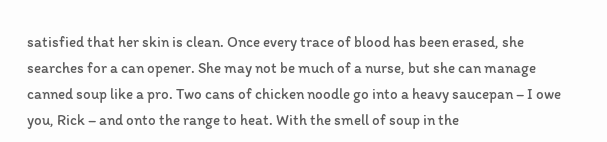satisfied that her skin is clean. Once every trace of blood has been erased, she searches for a can opener. She may not be much of a nurse, but she can manage canned soup like a pro. Two cans of chicken noodle go into a heavy saucepan – I owe you, Rick – and onto the range to heat. With the smell of soup in the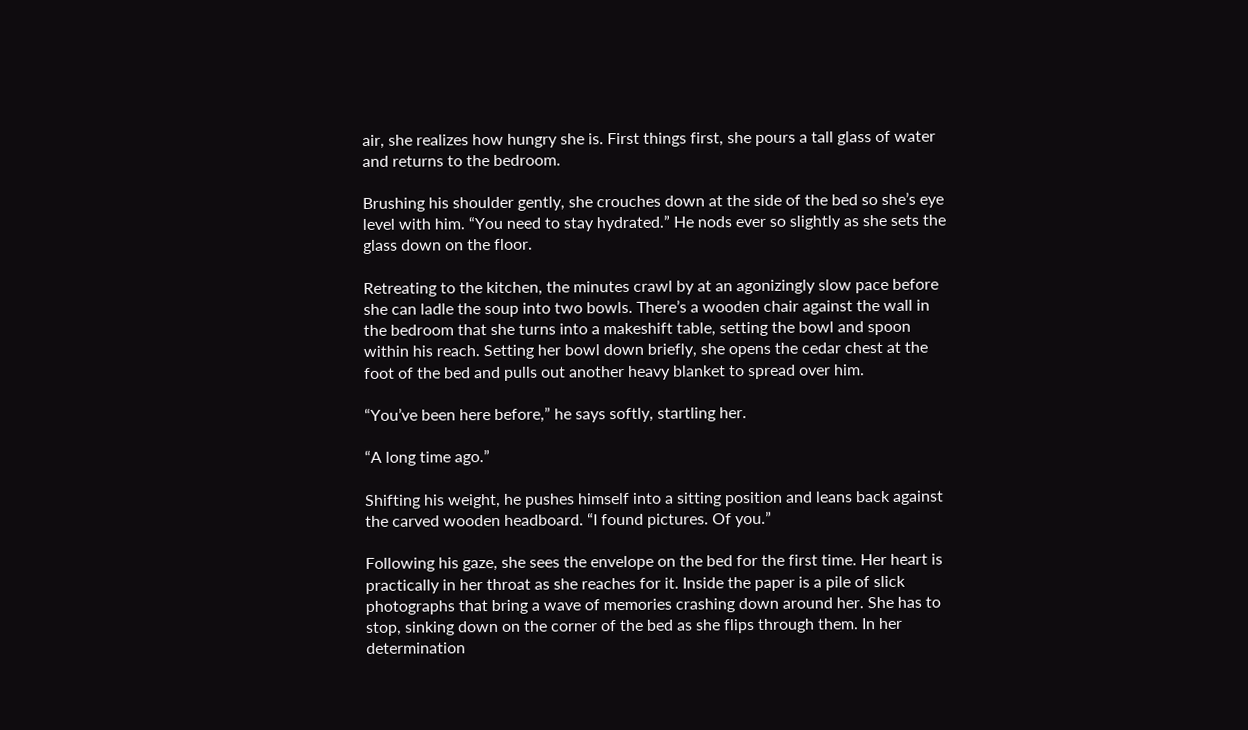air, she realizes how hungry she is. First things first, she pours a tall glass of water and returns to the bedroom.

Brushing his shoulder gently, she crouches down at the side of the bed so she’s eye level with him. “You need to stay hydrated.” He nods ever so slightly as she sets the glass down on the floor.

Retreating to the kitchen, the minutes crawl by at an agonizingly slow pace before she can ladle the soup into two bowls. There’s a wooden chair against the wall in the bedroom that she turns into a makeshift table, setting the bowl and spoon within his reach. Setting her bowl down briefly, she opens the cedar chest at the foot of the bed and pulls out another heavy blanket to spread over him.

“You’ve been here before,” he says softly, startling her.

“A long time ago.”

Shifting his weight, he pushes himself into a sitting position and leans back against the carved wooden headboard. “I found pictures. Of you.”

Following his gaze, she sees the envelope on the bed for the first time. Her heart is practically in her throat as she reaches for it. Inside the paper is a pile of slick photographs that bring a wave of memories crashing down around her. She has to stop, sinking down on the corner of the bed as she flips through them. In her determination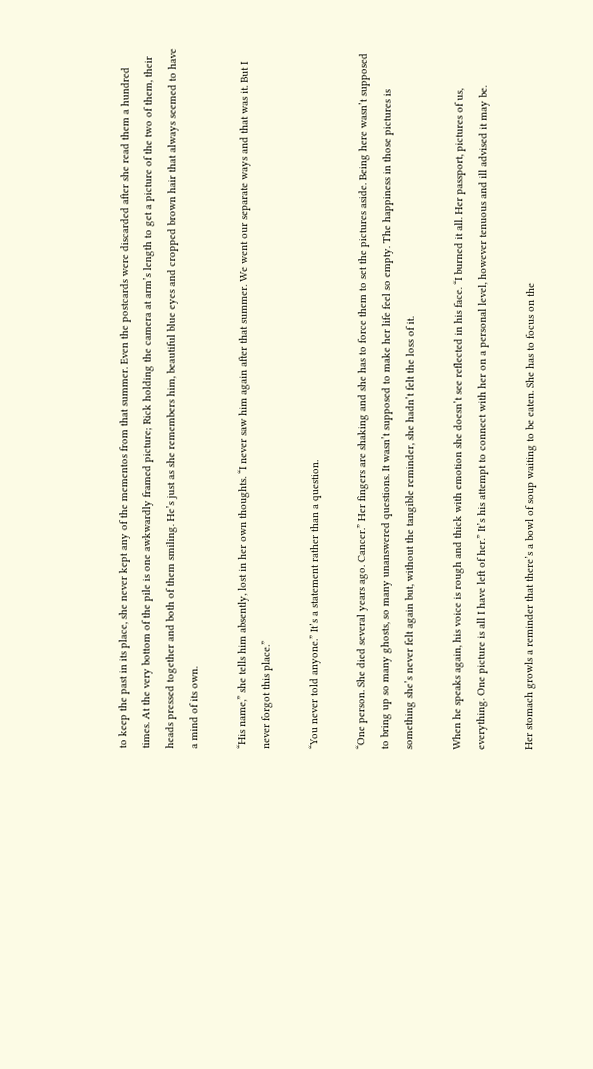to keep the past in its place, she never kept any of the mementos from that summer. Even the postcards were discarded after she read them a hundred times. At the very bottom of the pile is one awkwardly framed picture; Rick holding the camera at arm’s length to get a picture of the two of them, their heads pressed together and both of them smiling. He’s just as she remembers him, beautiful blue eyes and cropped brown hair that always seemed to have a mind of its own.

“His name,” she tells him absently, lost in her own thoughts. “I never saw him again after that summer. We went our separate ways and that was it. But I never forgot this place.”

“You never told anyone.” It’s a statement rather than a question.

“One person. She died several years ago. Cancer.” Her fingers are shaking and she has to force them to set the pictures aside. Being here wasn’t supposed to bring up so many ghosts, so many unanswered questions. It wasn’t supposed to make her life feel so empty. The happiness in those pictures is something she’s never felt again but, without the tangible reminder, she hadn’t felt the loss of it.

When he speaks again, his voice is rough and thick with emotion she doesn’t see reflected in his face. “I burned it all. Her passport, pictures of us, everything. One picture is all I have left of her.” It’s his attempt to connect with her on a personal level, however tenuous and ill advised it may be.

Her stomach growls a reminder that there’s a bowl of soup waiting to be eaten. She has to focus on the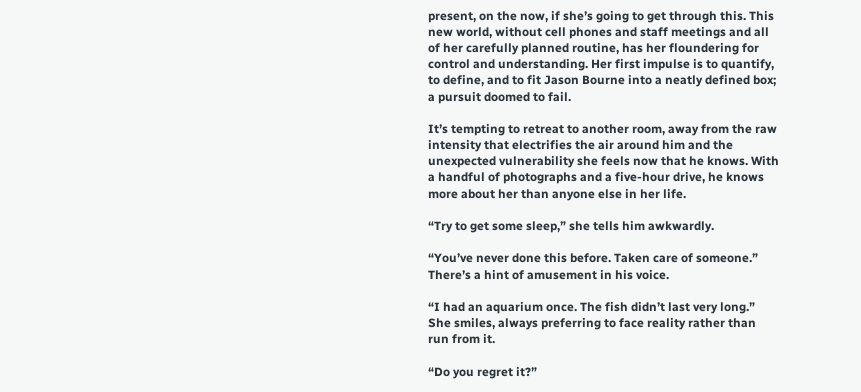present, on the now, if she’s going to get through this. This new world, without cell phones and staff meetings and all of her carefully planned routine, has her floundering for control and understanding. Her first impulse is to quantify, to define, and to fit Jason Bourne into a neatly defined box; a pursuit doomed to fail.

It’s tempting to retreat to another room, away from the raw intensity that electrifies the air around him and the unexpected vulnerability she feels now that he knows. With a handful of photographs and a five-hour drive, he knows more about her than anyone else in her life.

“Try to get some sleep,” she tells him awkwardly.

“You’ve never done this before. Taken care of someone.” There’s a hint of amusement in his voice.

“I had an aquarium once. The fish didn’t last very long.” She smiles, always preferring to face reality rather than run from it.

“Do you regret it?”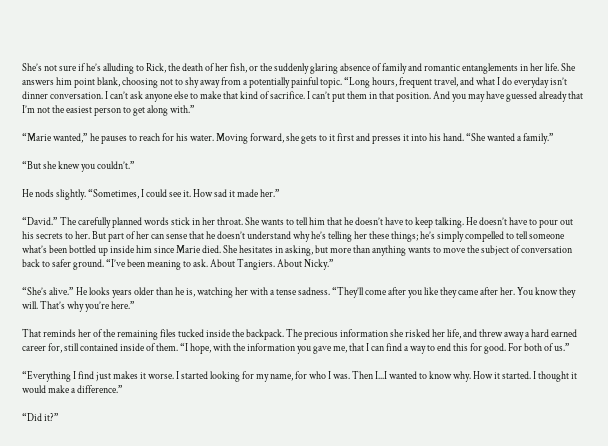She’s not sure if he’s alluding to Rick, the death of her fish, or the suddenly glaring absence of family and romantic entanglements in her life. She answers him point blank, choosing not to shy away from a potentially painful topic. “Long hours, frequent travel, and what I do everyday isn’t dinner conversation. I can’t ask anyone else to make that kind of sacrifice. I can’t put them in that position. And you may have guessed already that I’m not the easiest person to get along with.”

“Marie wanted,” he pauses to reach for his water. Moving forward, she gets to it first and presses it into his hand. “She wanted a family.”

“But she knew you couldn’t.”

He nods slightly. “Sometimes, I could see it. How sad it made her.”

“David.” The carefully planned words stick in her throat. She wants to tell him that he doesn’t have to keep talking. He doesn’t have to pour out his secrets to her. But part of her can sense that he doesn’t understand why he’s telling her these things; he’s simply compelled to tell someone what’s been bottled up inside him since Marie died. She hesitates in asking, but more than anything wants to move the subject of conversation back to safer ground. “I’ve been meaning to ask. About Tangiers. About Nicky.”

“She’s alive.” He looks years older than he is, watching her with a tense sadness. “They’ll come after you like they came after her. You know they will. That’s why you’re here.”

That reminds her of the remaining files tucked inside the backpack. The precious information she risked her life, and threw away a hard earned career for, still contained inside of them. “I hope, with the information you gave me, that I can find a way to end this for good. For both of us.”

“Everything I find just makes it worse. I started looking for my name, for who I was. Then I...I wanted to know why. How it started. I thought it would make a difference.”

“Did it?”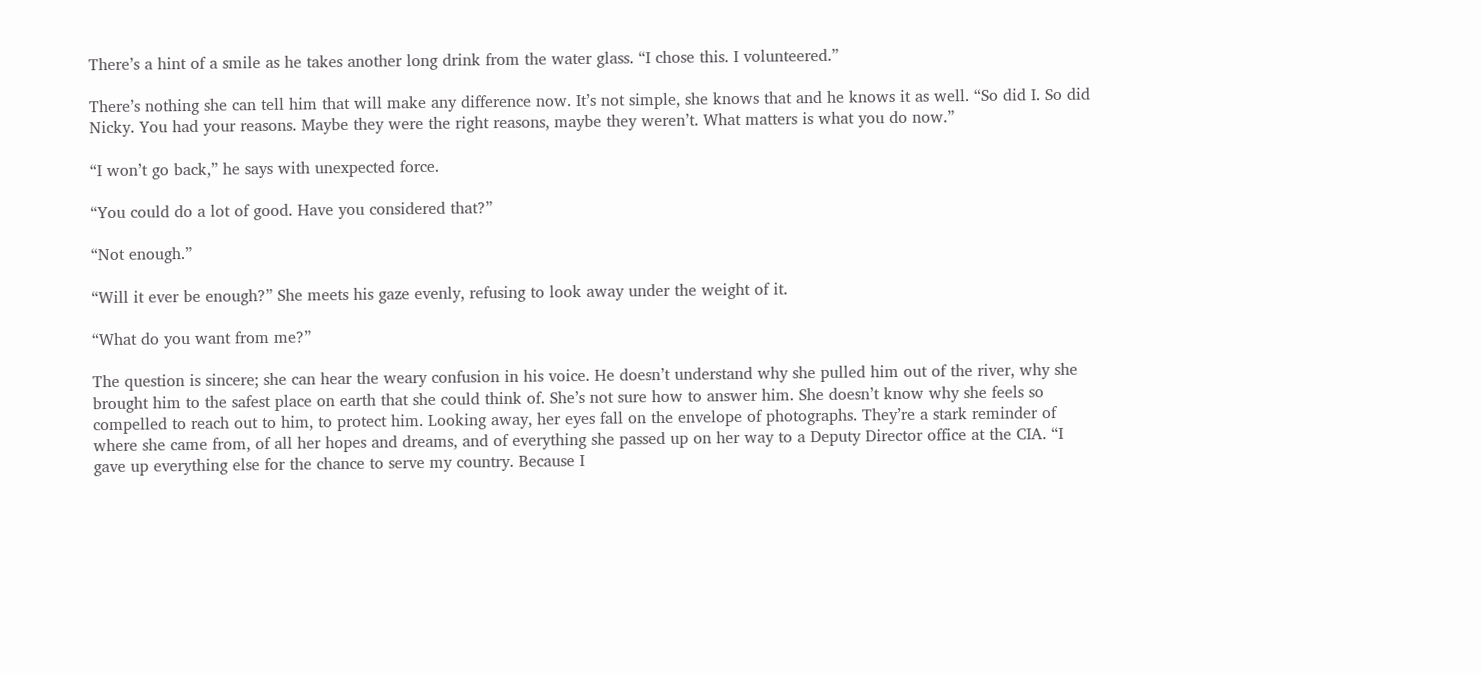There’s a hint of a smile as he takes another long drink from the water glass. “I chose this. I volunteered.”

There’s nothing she can tell him that will make any difference now. It’s not simple, she knows that and he knows it as well. “So did I. So did Nicky. You had your reasons. Maybe they were the right reasons, maybe they weren’t. What matters is what you do now.”

“I won’t go back,” he says with unexpected force.

“You could do a lot of good. Have you considered that?”

“Not enough.”

“Will it ever be enough?” She meets his gaze evenly, refusing to look away under the weight of it.

“What do you want from me?”

The question is sincere; she can hear the weary confusion in his voice. He doesn’t understand why she pulled him out of the river, why she brought him to the safest place on earth that she could think of. She’s not sure how to answer him. She doesn’t know why she feels so compelled to reach out to him, to protect him. Looking away, her eyes fall on the envelope of photographs. They’re a stark reminder of where she came from, of all her hopes and dreams, and of everything she passed up on her way to a Deputy Director office at the CIA. “I gave up everything else for the chance to serve my country. Because I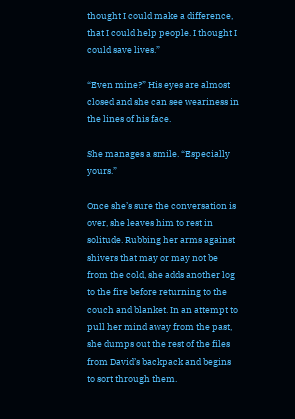thought I could make a difference, that I could help people. I thought I could save lives.”

“Even mine?” His eyes are almost closed and she can see weariness in the lines of his face.

She manages a smile. “Especially yours.”

Once she’s sure the conversation is over, she leaves him to rest in solitude. Rubbing her arms against shivers that may or may not be from the cold, she adds another log to the fire before returning to the couch and blanket. In an attempt to pull her mind away from the past, she dumps out the rest of the files from David’s backpack and begins to sort through them.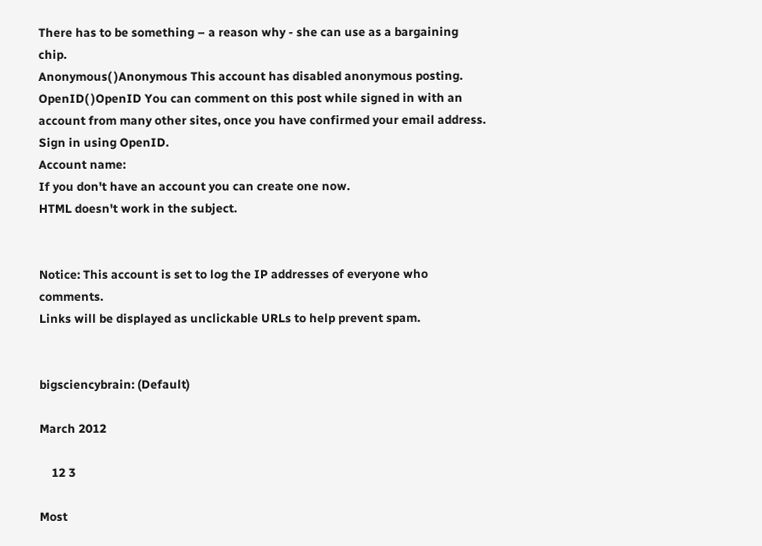There has to be something – a reason why - she can use as a bargaining chip.
Anonymous( )Anonymous This account has disabled anonymous posting.
OpenID( )OpenID You can comment on this post while signed in with an account from many other sites, once you have confirmed your email address. Sign in using OpenID.
Account name:
If you don't have an account you can create one now.
HTML doesn't work in the subject.


Notice: This account is set to log the IP addresses of everyone who comments.
Links will be displayed as unclickable URLs to help prevent spam.


bigsciencybrain: (Default)

March 2012

    12 3

Most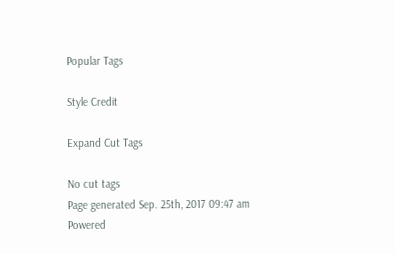Popular Tags

Style Credit

Expand Cut Tags

No cut tags
Page generated Sep. 25th, 2017 09:47 am
Powered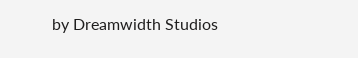by Dreamwidth Studios